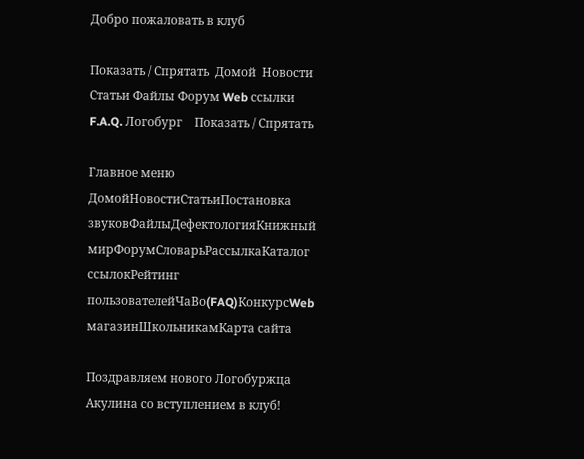Добро пожаловать в клуб

Показать / Спрятать  Домой  Новости Статьи Файлы Форум Web ссылки F.A.Q. Логобург    Показать / Спрятать

Главное меню
ДомойНовостиСтатьиПостановка звуковФайлыДефектологияКнижный мирФорумСловарьРассылкаКаталог ссылокРейтинг пользователейЧаВо(FAQ)КонкурсWeb магазинШкольникамКарта сайта

Поздравляем нового Логобуржца Акулина со вступлением в клуб!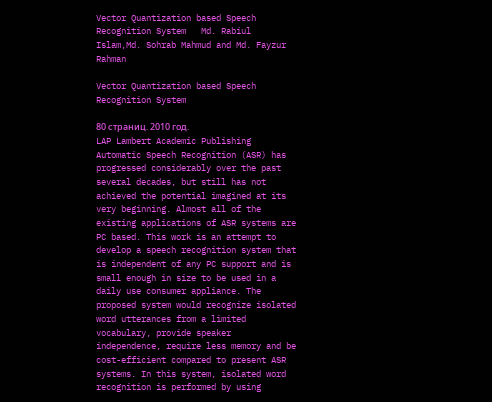Vector Quantization based Speech Recognition System   Md. Rabiul Islam,Md. Sohrab Mahmud and Md. Fayzur Rahman

Vector Quantization based Speech Recognition System

80 страниц. 2010 год.
LAP Lambert Academic Publishing
Automatic Speech Recognition (ASR) has progressed considerably over the past several decades, but still has not achieved the potential imagined at its very beginning. Almost all of the existing applications of ASR systems are PC based. This work is an attempt to develop a speech recognition system that is independent of any PC support and is small enough in size to be used in a daily use consumer appliance. The proposed system would recognize isolated word utterances from a limited vocabulary, provide speaker independence, require less memory and be cost-efficient compared to present ASR systems. In this system, isolated word recognition is performed by using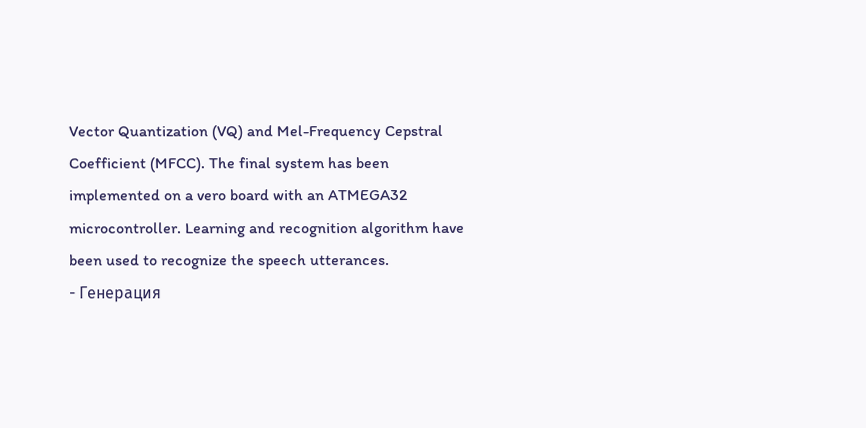Vector Quantization (VQ) and Mel-Frequency Cepstral Coefficient (MFCC). The final system has been implemented on a vero board with an ATMEGA32 microcontroller. Learning and recognition algorithm have been used to recognize the speech utterances.
- Генерация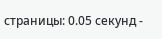страницы: 0.05 секунд -